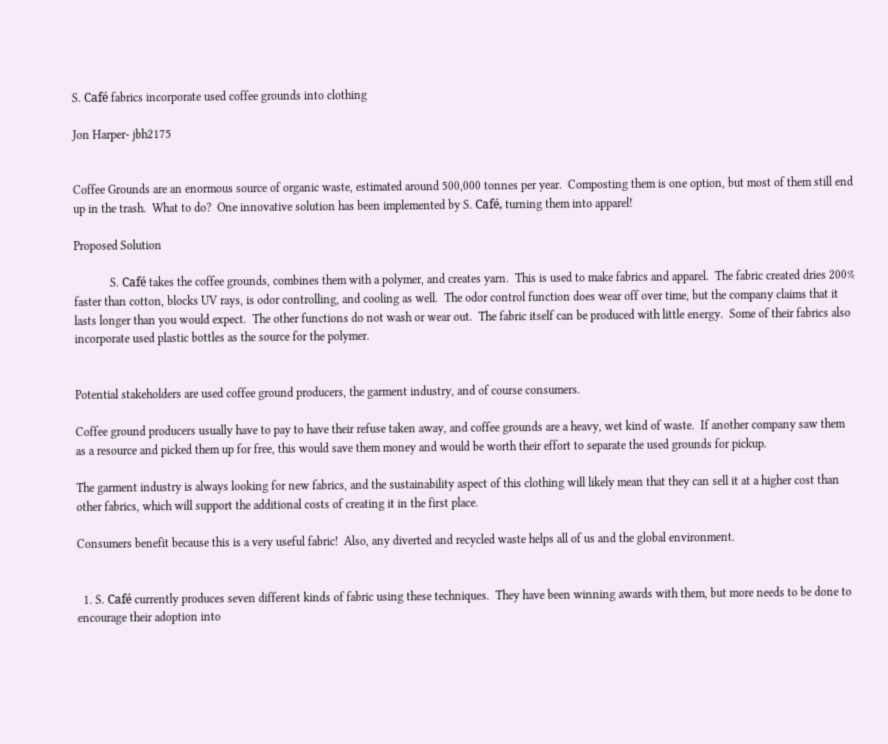S. Café fabrics incorporate used coffee grounds into clothing

Jon Harper- jbh2175


Coffee Grounds are an enormous source of organic waste, estimated around 500,000 tonnes per year.  Composting them is one option, but most of them still end up in the trash.  What to do?  One innovative solution has been implemented by S. Café, turning them into apparel!

Proposed Solution

            S. Café takes the coffee grounds, combines them with a polymer, and creates yarn.  This is used to make fabrics and apparel.  The fabric created dries 200% faster than cotton, blocks UV rays, is odor controlling, and cooling as well.  The odor control function does wear off over time, but the company claims that it lasts longer than you would expect.  The other functions do not wash or wear out.  The fabric itself can be produced with little energy.  Some of their fabrics also incorporate used plastic bottles as the source for the polymer.


Potential stakeholders are used coffee ground producers, the garment industry, and of course consumers.

Coffee ground producers usually have to pay to have their refuse taken away, and coffee grounds are a heavy, wet kind of waste.  If another company saw them as a resource and picked them up for free, this would save them money and would be worth their effort to separate the used grounds for pickup.

The garment industry is always looking for new fabrics, and the sustainability aspect of this clothing will likely mean that they can sell it at a higher cost than other fabrics, which will support the additional costs of creating it in the first place.

Consumers benefit because this is a very useful fabric!  Also, any diverted and recycled waste helps all of us and the global environment.


  1. S. Café currently produces seven different kinds of fabric using these techniques.  They have been winning awards with them, but more needs to be done to encourage their adoption into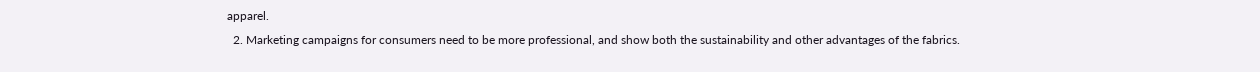apparel.
  2. Marketing campaigns for consumers need to be more professional, and show both the sustainability and other advantages of the fabrics.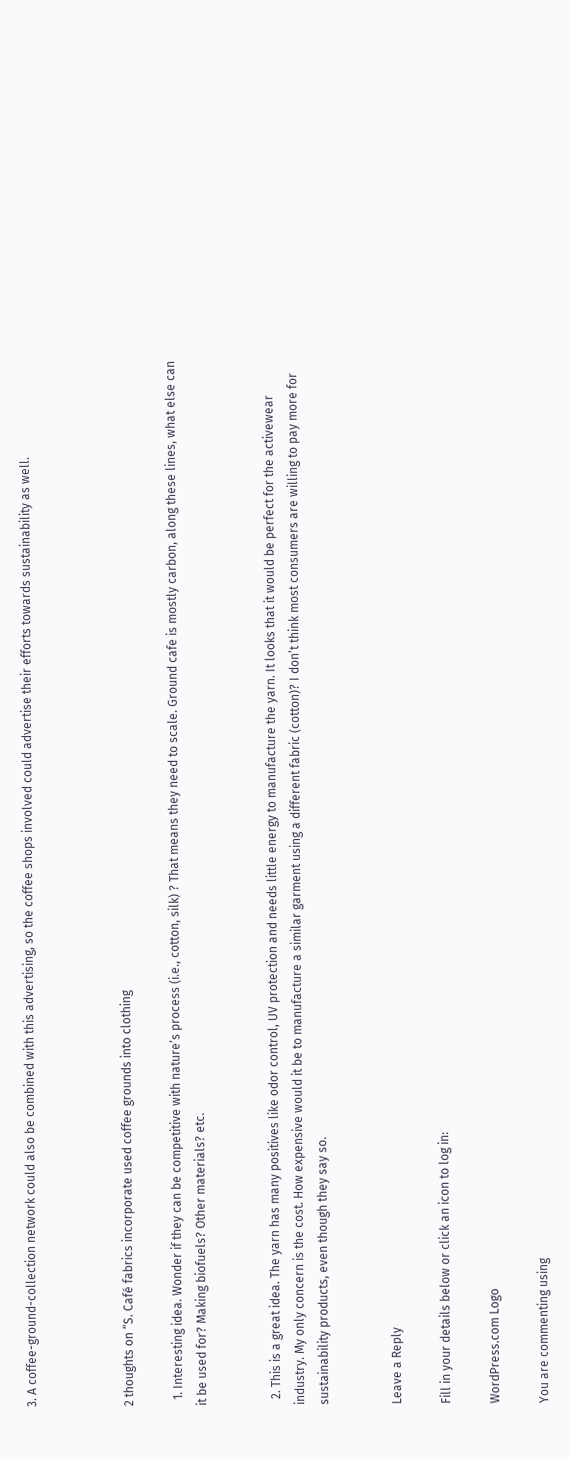3. A coffee-ground-collection network could also be combined with this advertising, so the coffee shops involved could advertise their efforts towards sustainability as well.



2 thoughts on “S. Café fabrics incorporate used coffee grounds into clothing

  1. Interesting idea. Wonder if they can be competitive with nature’s process (i.e., cotton, silk) ? That means they need to scale. Ground cafe is mostly carbon, along these lines, what else can it be used for? Making biofuels? Other materials? etc.


  2. This is a great idea. The yarn has many positives like odor control, UV protection and needs little energy to manufacture the yarn. It looks that it would be perfect for the activewear industry. My only concern is the cost. How expensive would it be to manufacture a similar garment using a different fabric (cotton)? I don’t think most consumers are willing to pay more for sustainability products, even though they say so.


Leave a Reply

Fill in your details below or click an icon to log in:

WordPress.com Logo

You are commenting using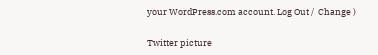your WordPress.com account. Log Out /  Change )

Twitter picture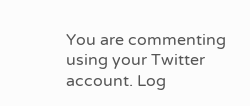You are commenting using your Twitter account. Log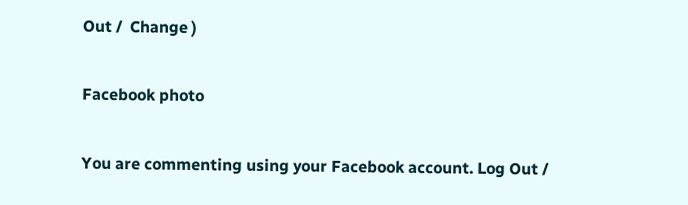Out /  Change )

Facebook photo

You are commenting using your Facebook account. Log Out /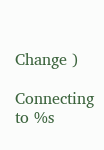Change )

Connecting to %s